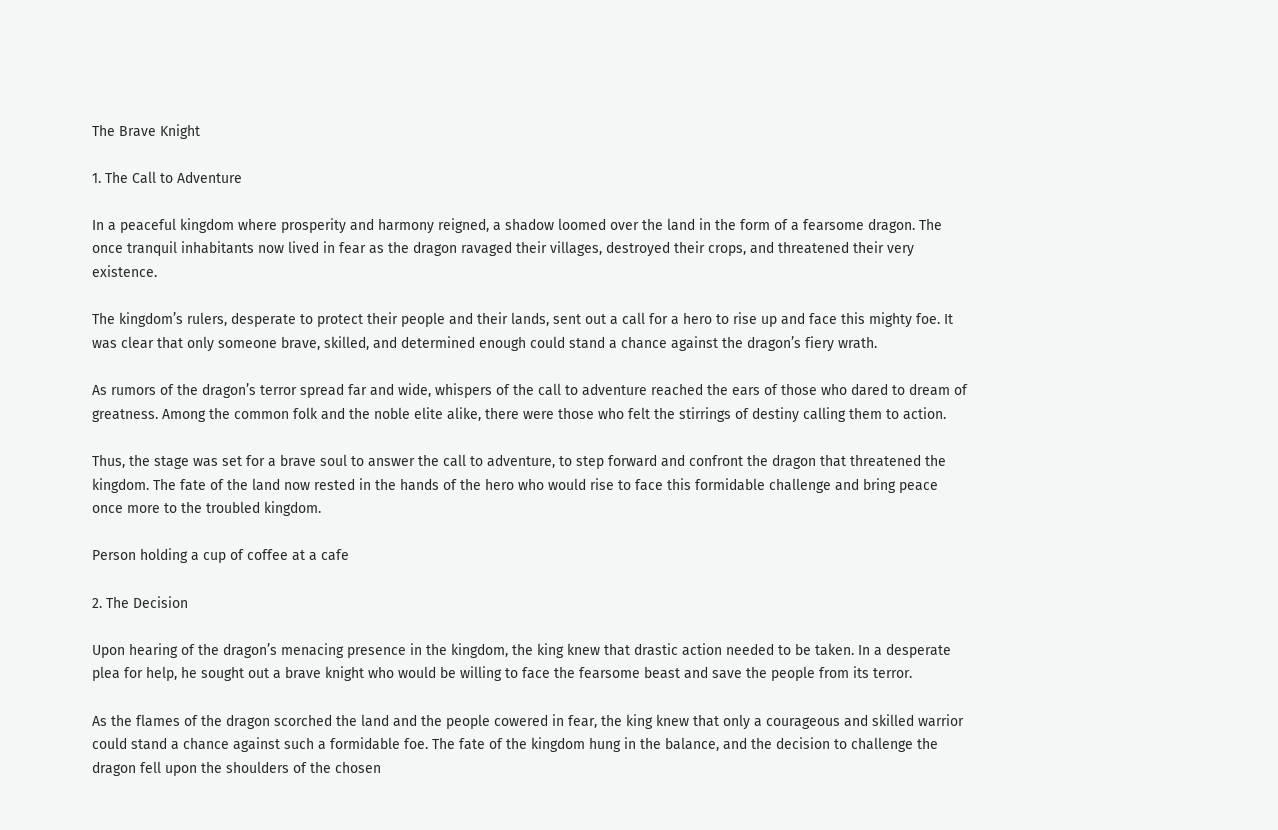The Brave Knight

1. The Call to Adventure

In a peaceful kingdom where prosperity and harmony reigned, a shadow loomed over the land in the form of a fearsome dragon. The once tranquil inhabitants now lived in fear as the dragon ravaged their villages, destroyed their crops, and threatened their very existence.

The kingdom’s rulers, desperate to protect their people and their lands, sent out a call for a hero to rise up and face this mighty foe. It was clear that only someone brave, skilled, and determined enough could stand a chance against the dragon’s fiery wrath.

As rumors of the dragon’s terror spread far and wide, whispers of the call to adventure reached the ears of those who dared to dream of greatness. Among the common folk and the noble elite alike, there were those who felt the stirrings of destiny calling them to action.

Thus, the stage was set for a brave soul to answer the call to adventure, to step forward and confront the dragon that threatened the kingdom. The fate of the land now rested in the hands of the hero who would rise to face this formidable challenge and bring peace once more to the troubled kingdom.

Person holding a cup of coffee at a cafe

2. The Decision

Upon hearing of the dragon’s menacing presence in the kingdom, the king knew that drastic action needed to be taken. In a desperate plea for help, he sought out a brave knight who would be willing to face the fearsome beast and save the people from its terror.

As the flames of the dragon scorched the land and the people cowered in fear, the king knew that only a courageous and skilled warrior could stand a chance against such a formidable foe. The fate of the kingdom hung in the balance, and the decision to challenge the dragon fell upon the shoulders of the chosen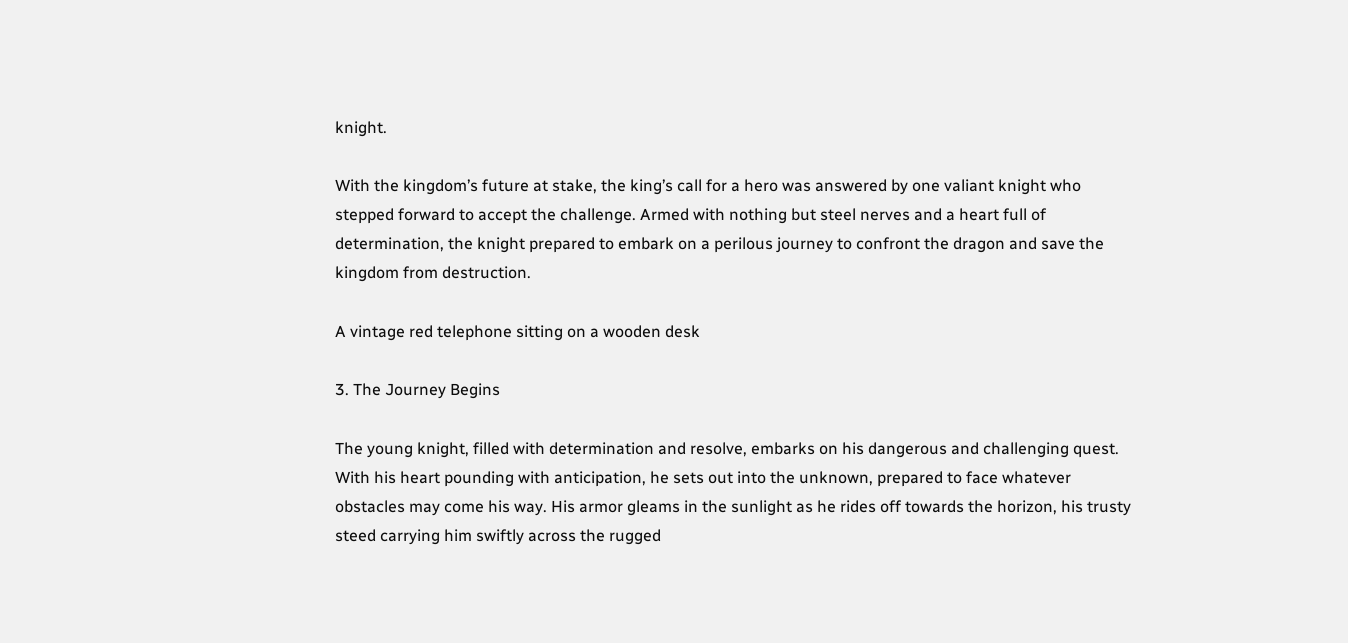knight.

With the kingdom’s future at stake, the king’s call for a hero was answered by one valiant knight who stepped forward to accept the challenge. Armed with nothing but steel nerves and a heart full of determination, the knight prepared to embark on a perilous journey to confront the dragon and save the kingdom from destruction.

A vintage red telephone sitting on a wooden desk

3. The Journey Begins

The young knight, filled with determination and resolve, embarks on his dangerous and challenging quest. With his heart pounding with anticipation, he sets out into the unknown, prepared to face whatever obstacles may come his way. His armor gleams in the sunlight as he rides off towards the horizon, his trusty steed carrying him swiftly across the rugged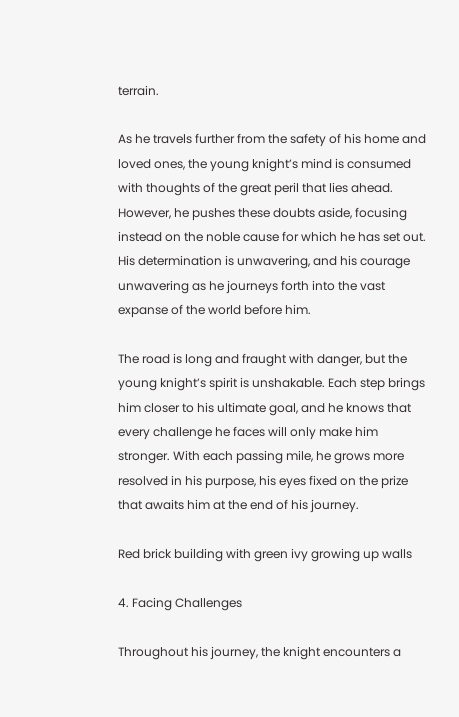terrain.

As he travels further from the safety of his home and loved ones, the young knight’s mind is consumed with thoughts of the great peril that lies ahead. However, he pushes these doubts aside, focusing instead on the noble cause for which he has set out. His determination is unwavering, and his courage unwavering as he journeys forth into the vast expanse of the world before him.

The road is long and fraught with danger, but the young knight’s spirit is unshakable. Each step brings him closer to his ultimate goal, and he knows that every challenge he faces will only make him stronger. With each passing mile, he grows more resolved in his purpose, his eyes fixed on the prize that awaits him at the end of his journey.

Red brick building with green ivy growing up walls

4. Facing Challenges

Throughout his journey, the knight encounters a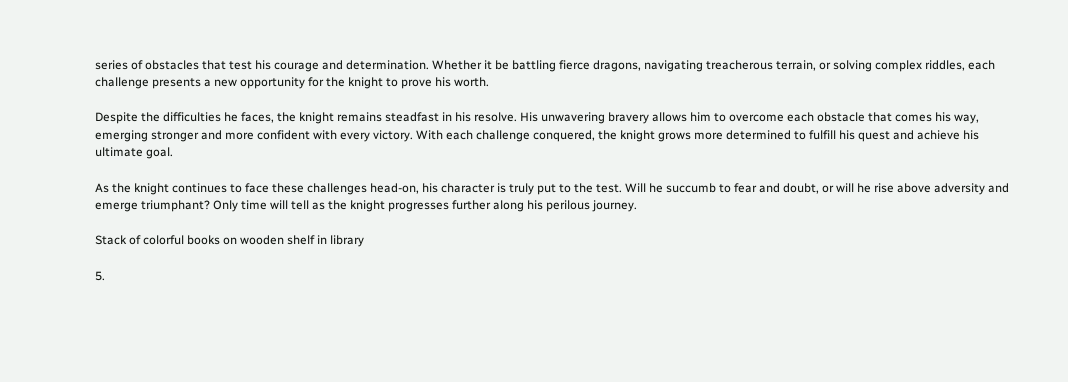series of obstacles that test his courage and determination. Whether it be battling fierce dragons, navigating treacherous terrain, or solving complex riddles, each challenge presents a new opportunity for the knight to prove his worth.

Despite the difficulties he faces, the knight remains steadfast in his resolve. His unwavering bravery allows him to overcome each obstacle that comes his way, emerging stronger and more confident with every victory. With each challenge conquered, the knight grows more determined to fulfill his quest and achieve his ultimate goal.

As the knight continues to face these challenges head-on, his character is truly put to the test. Will he succumb to fear and doubt, or will he rise above adversity and emerge triumphant? Only time will tell as the knight progresses further along his perilous journey.

Stack of colorful books on wooden shelf in library

5.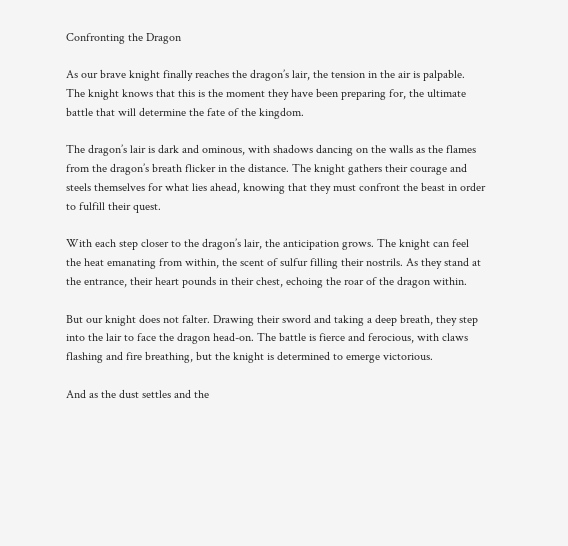Confronting the Dragon

As our brave knight finally reaches the dragon’s lair, the tension in the air is palpable. The knight knows that this is the moment they have been preparing for, the ultimate battle that will determine the fate of the kingdom.

The dragon’s lair is dark and ominous, with shadows dancing on the walls as the flames from the dragon’s breath flicker in the distance. The knight gathers their courage and steels themselves for what lies ahead, knowing that they must confront the beast in order to fulfill their quest.

With each step closer to the dragon’s lair, the anticipation grows. The knight can feel the heat emanating from within, the scent of sulfur filling their nostrils. As they stand at the entrance, their heart pounds in their chest, echoing the roar of the dragon within.

But our knight does not falter. Drawing their sword and taking a deep breath, they step into the lair to face the dragon head-on. The battle is fierce and ferocious, with claws flashing and fire breathing, but the knight is determined to emerge victorious.

And as the dust settles and the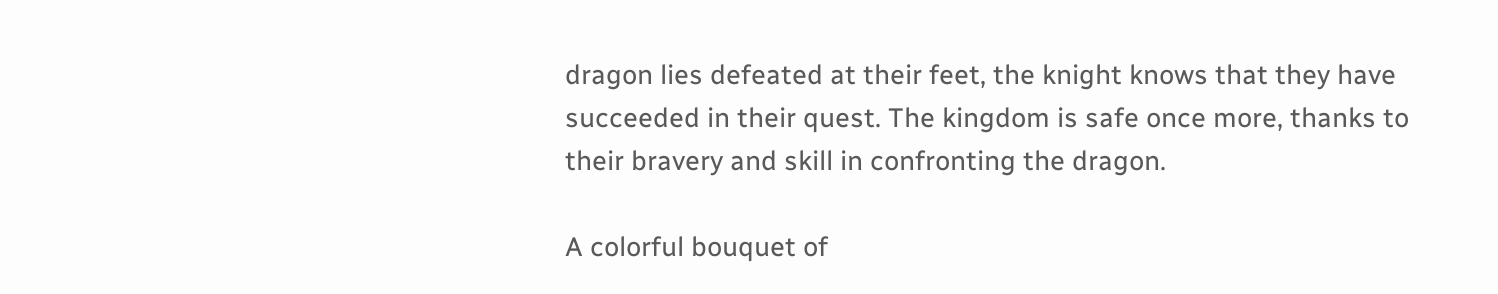dragon lies defeated at their feet, the knight knows that they have succeeded in their quest. The kingdom is safe once more, thanks to their bravery and skill in confronting the dragon.

A colorful bouquet of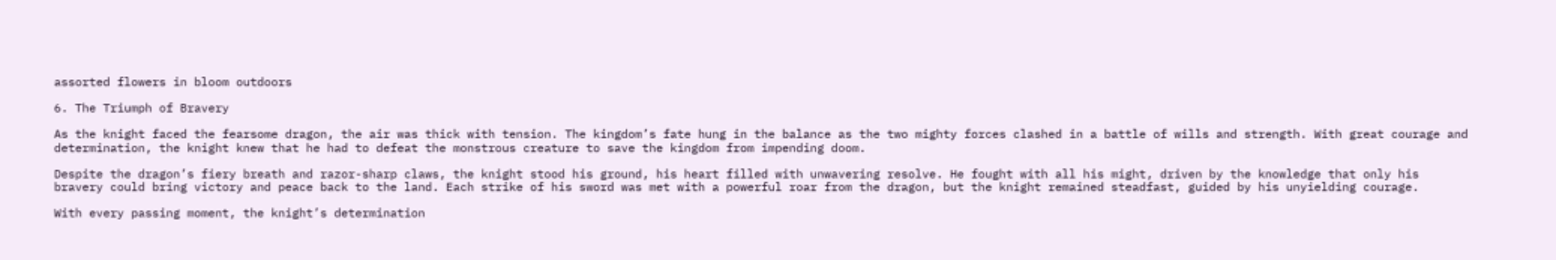assorted flowers in bloom outdoors

6. The Triumph of Bravery

As the knight faced the fearsome dragon, the air was thick with tension. The kingdom’s fate hung in the balance as the two mighty forces clashed in a battle of wills and strength. With great courage and determination, the knight knew that he had to defeat the monstrous creature to save the kingdom from impending doom.

Despite the dragon’s fiery breath and razor-sharp claws, the knight stood his ground, his heart filled with unwavering resolve. He fought with all his might, driven by the knowledge that only his bravery could bring victory and peace back to the land. Each strike of his sword was met with a powerful roar from the dragon, but the knight remained steadfast, guided by his unyielding courage.

With every passing moment, the knight’s determination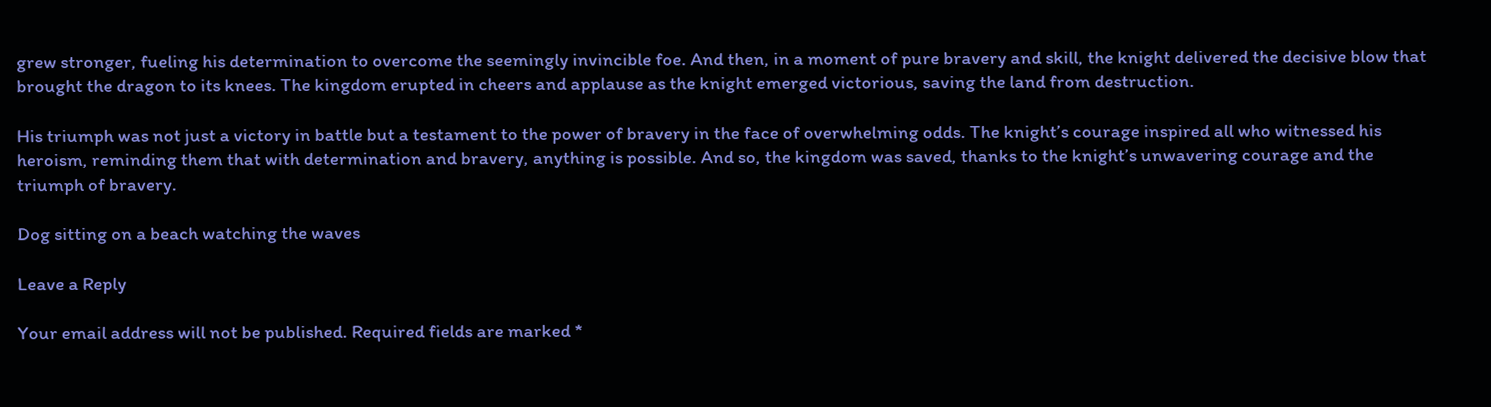grew stronger, fueling his determination to overcome the seemingly invincible foe. And then, in a moment of pure bravery and skill, the knight delivered the decisive blow that brought the dragon to its knees. The kingdom erupted in cheers and applause as the knight emerged victorious, saving the land from destruction.

His triumph was not just a victory in battle but a testament to the power of bravery in the face of overwhelming odds. The knight’s courage inspired all who witnessed his heroism, reminding them that with determination and bravery, anything is possible. And so, the kingdom was saved, thanks to the knight’s unwavering courage and the triumph of bravery.

Dog sitting on a beach watching the waves

Leave a Reply

Your email address will not be published. Required fields are marked *